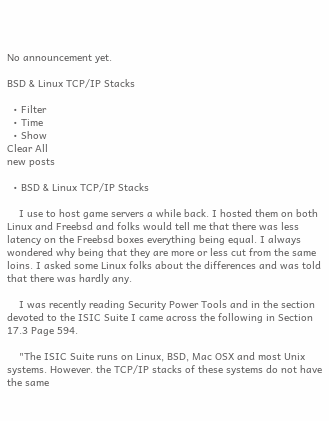No announcement yet.

BSD & Linux TCP/IP Stacks

  • Filter
  • Time
  • Show
Clear All
new posts

  • BSD & Linux TCP/IP Stacks

    I use to host game servers a while back. I hosted them on both Linux and Freebsd and folks would tell me that there was less latency on the Freebsd boxes everything being equal. I always wondered why being that they are more or less cut from the same loins. I asked some Linux folks about the differences and was told that there was hardly any.

    I was recently reading Security Power Tools and in the section devoted to the ISIC Suite I came across the following in Section 17.3 Page 594.

    "The ISIC Suite runs on Linux, BSD, Mac OSX and most Unix systems. However. the TCP/IP stacks of these systems do not have the same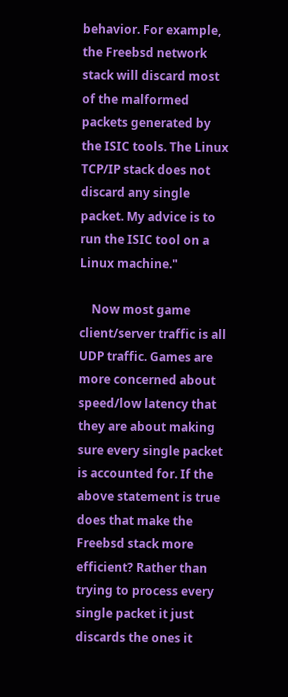behavior. For example, the Freebsd network stack will discard most of the malformed packets generated by the ISIC tools. The Linux TCP/IP stack does not discard any single packet. My advice is to run the ISIC tool on a Linux machine."

    Now most game client/server traffic is all UDP traffic. Games are more concerned about speed/low latency that they are about making sure every single packet is accounted for. If the above statement is true does that make the Freebsd stack more efficient? Rather than trying to process every single packet it just discards the ones it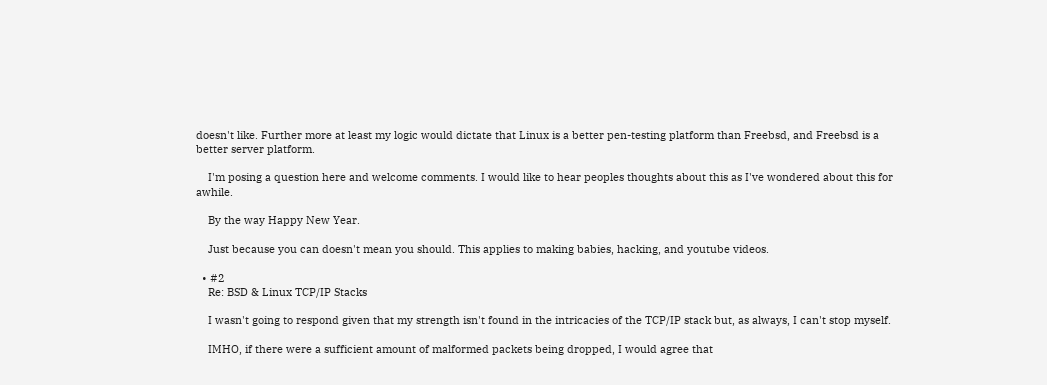doesn't like. Further more at least my logic would dictate that Linux is a better pen-testing platform than Freebsd, and Freebsd is a better server platform.

    I'm posing a question here and welcome comments. I would like to hear peoples thoughts about this as I've wondered about this for awhile.

    By the way Happy New Year.

    Just because you can doesn't mean you should. This applies to making babies, hacking, and youtube videos.

  • #2
    Re: BSD & Linux TCP/IP Stacks

    I wasn't going to respond given that my strength isn't found in the intricacies of the TCP/IP stack but, as always, I can't stop myself.

    IMHO, if there were a sufficient amount of malformed packets being dropped, I would agree that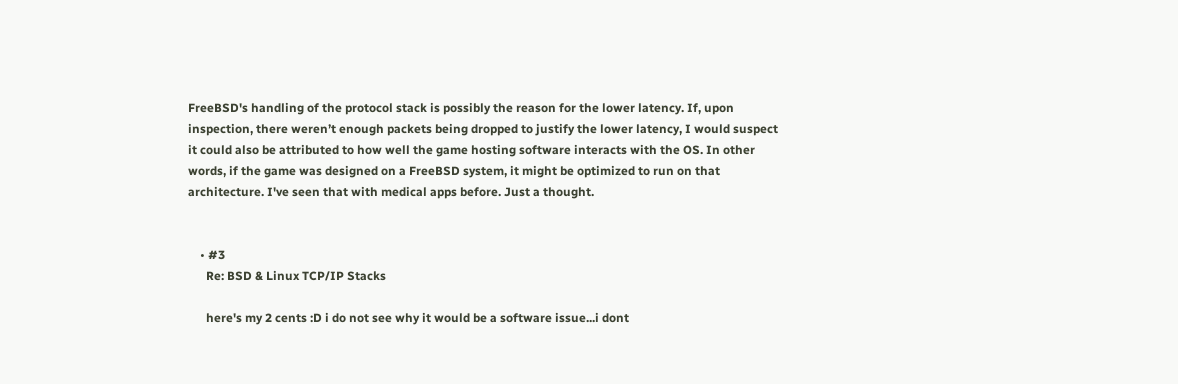FreeBSD's handling of the protocol stack is possibly the reason for the lower latency. If, upon inspection, there weren’t enough packets being dropped to justify the lower latency, I would suspect it could also be attributed to how well the game hosting software interacts with the OS. In other words, if the game was designed on a FreeBSD system, it might be optimized to run on that architecture. I've seen that with medical apps before. Just a thought.


    • #3
      Re: BSD & Linux TCP/IP Stacks

      here's my 2 cents :D i do not see why it would be a software issue...i dont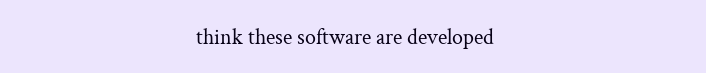think these software are developed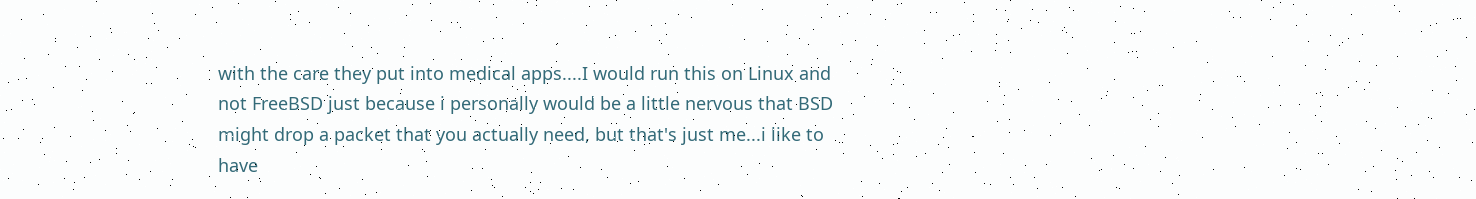with the care they put into medical apps....I would run this on Linux and not FreeBSD just because i personally would be a little nervous that BSD might drop a packet that you actually need, but that's just me...i like to have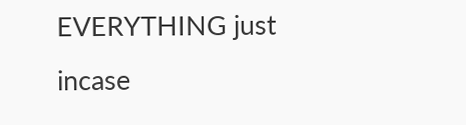EVERYTHING just incase